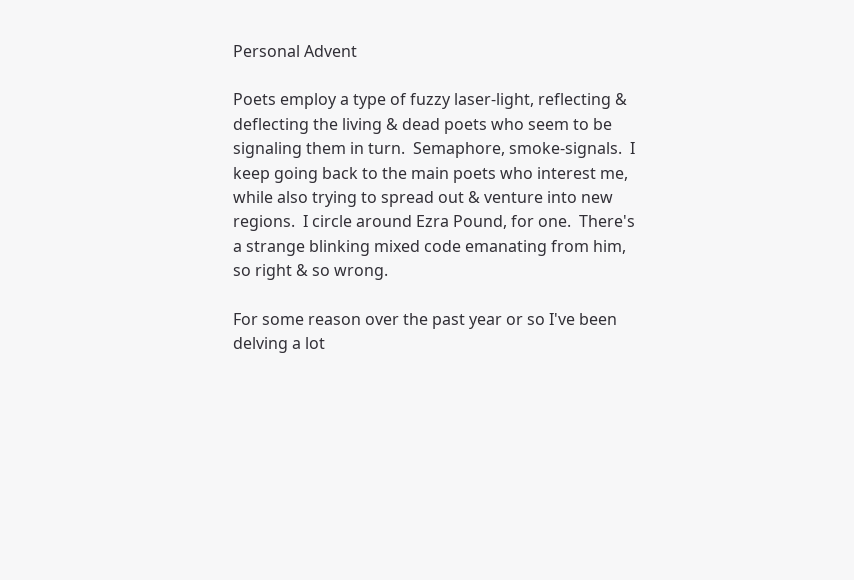Personal Advent

Poets employ a type of fuzzy laser-light, reflecting & deflecting the living & dead poets who seem to be signaling them in turn.  Semaphore, smoke-signals.  I keep going back to the main poets who interest me, while also trying to spread out & venture into new regions.  I circle around Ezra Pound, for one.  There's a strange blinking mixed code emanating from him, so right & so wrong.

For some reason over the past year or so I've been delving a lot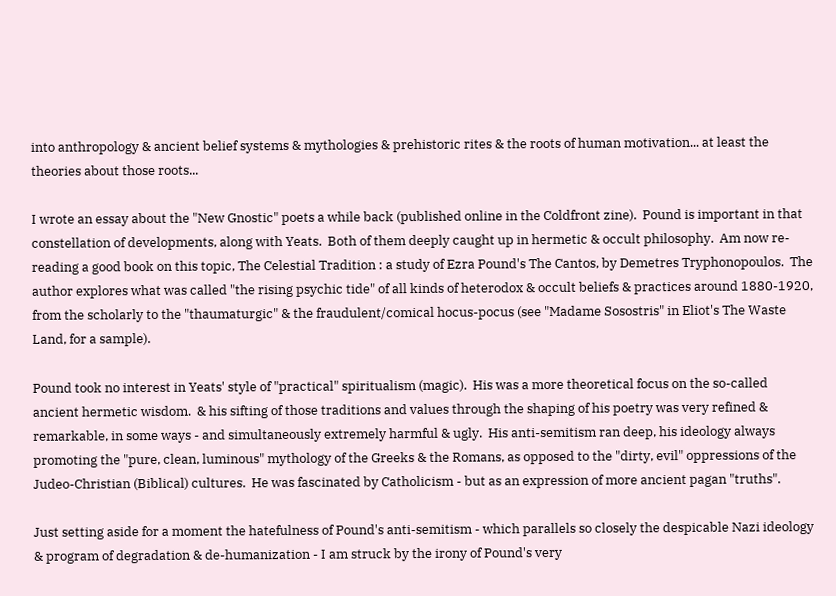into anthropology & ancient belief systems & mythologies & prehistoric rites & the roots of human motivation... at least the theories about those roots...

I wrote an essay about the "New Gnostic" poets a while back (published online in the Coldfront zine).  Pound is important in that constellation of developments, along with Yeats.  Both of them deeply caught up in hermetic & occult philosophy.  Am now re-reading a good book on this topic, The Celestial Tradition : a study of Ezra Pound's The Cantos, by Demetres Tryphonopoulos.  The author explores what was called "the rising psychic tide" of all kinds of heterodox & occult beliefs & practices around 1880-1920, from the scholarly to the "thaumaturgic" & the fraudulent/comical hocus-pocus (see "Madame Sosostris" in Eliot's The Waste Land, for a sample).

Pound took no interest in Yeats' style of "practical" spiritualism (magic).  His was a more theoretical focus on the so-called ancient hermetic wisdom.  & his sifting of those traditions and values through the shaping of his poetry was very refined & remarkable, in some ways - and simultaneously extremely harmful & ugly.  His anti-semitism ran deep, his ideology always promoting the "pure, clean, luminous" mythology of the Greeks & the Romans, as opposed to the "dirty, evil" oppressions of the Judeo-Christian (Biblical) cultures.  He was fascinated by Catholicism - but as an expression of more ancient pagan "truths".

Just setting aside for a moment the hatefulness of Pound's anti-semitism - which parallels so closely the despicable Nazi ideology & program of degradation & de-humanization - I am struck by the irony of Pound's very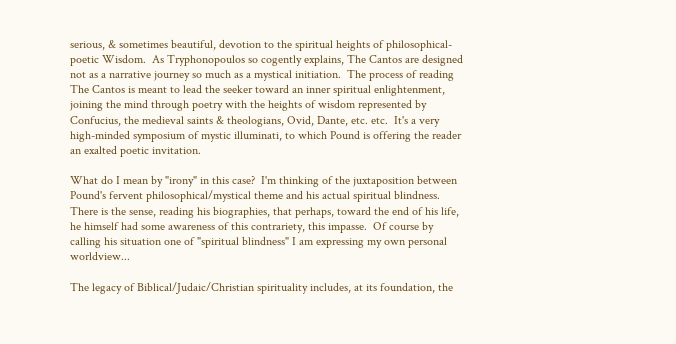serious, & sometimes beautiful, devotion to the spiritual heights of philosophical-poetic Wisdom.  As Tryphonopoulos so cogently explains, The Cantos are designed not as a narrative journey so much as a mystical initiation.  The process of reading The Cantos is meant to lead the seeker toward an inner spiritual enlightenment, joining the mind through poetry with the heights of wisdom represented by Confucius, the medieval saints & theologians, Ovid, Dante, etc. etc.  It's a very high-minded symposium of mystic illuminati, to which Pound is offering the reader an exalted poetic invitation.

What do I mean by "irony" in this case?  I'm thinking of the juxtaposition between Pound's fervent philosophical/mystical theme and his actual spiritual blindness.  There is the sense, reading his biographies, that perhaps, toward the end of his life, he himself had some awareness of this contrariety, this impasse.  Of course by calling his situation one of "spiritual blindness" I am expressing my own personal worldview...

The legacy of Biblical/Judaic/Christian spirituality includes, at its foundation, the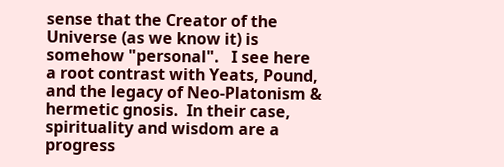sense that the Creator of the Universe (as we know it) is somehow "personal".   I see here a root contrast with Yeats, Pound, and the legacy of Neo-Platonism & hermetic gnosis.  In their case, spirituality and wisdom are a progress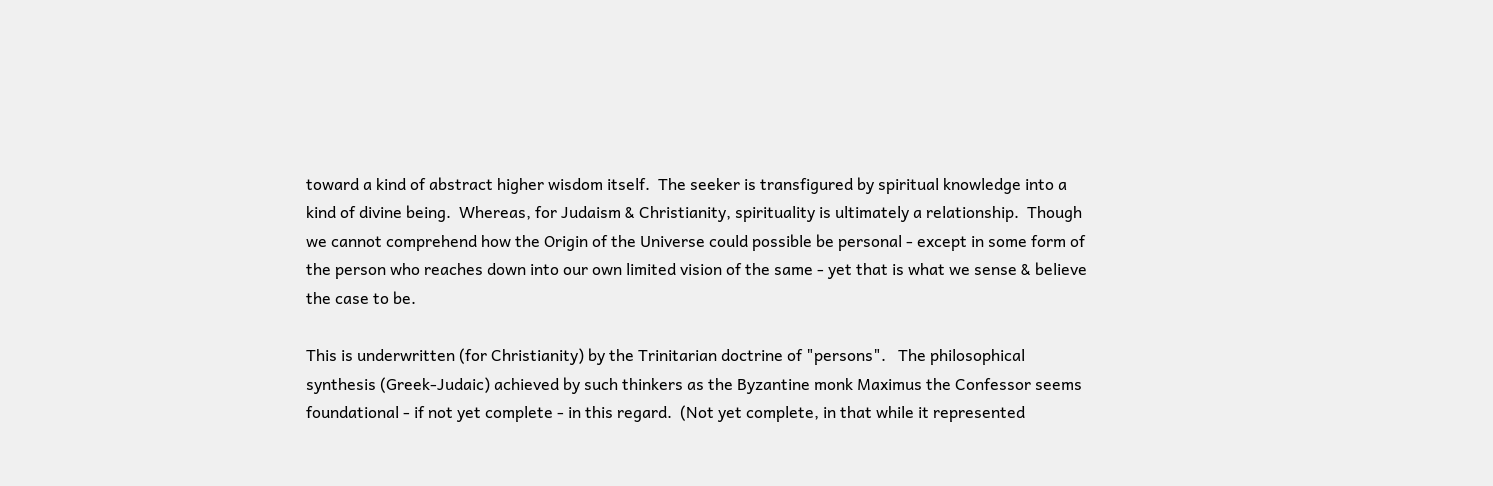toward a kind of abstract higher wisdom itself.  The seeker is transfigured by spiritual knowledge into a kind of divine being.  Whereas, for Judaism & Christianity, spirituality is ultimately a relationship.  Though we cannot comprehend how the Origin of the Universe could possible be personal - except in some form of the person who reaches down into our own limited vision of the same - yet that is what we sense & believe the case to be.

This is underwritten (for Christianity) by the Trinitarian doctrine of "persons".   The philosophical synthesis (Greek-Judaic) achieved by such thinkers as the Byzantine monk Maximus the Confessor seems foundational - if not yet complete - in this regard.  (Not yet complete, in that while it represented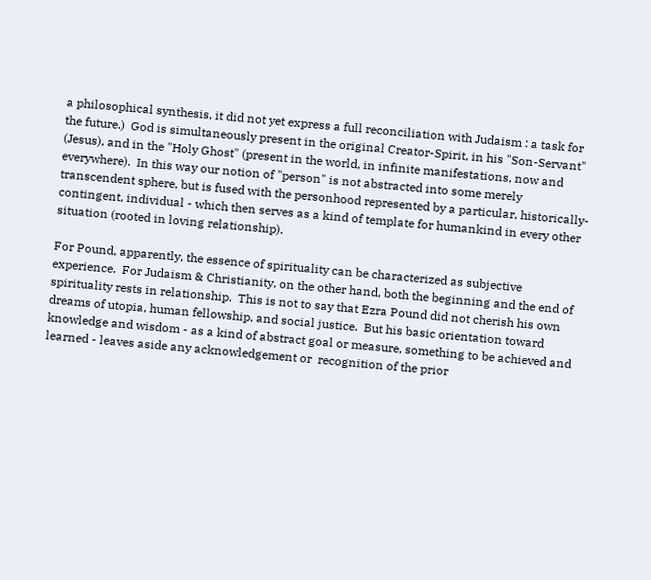a philosophical synthesis, it did not yet express a full reconciliation with Judaism : a task for the future.)  God is simultaneously present in the original Creator-Spirit, in his "Son-Servant" (Jesus), and in the "Holy Ghost" (present in the world, in infinite manifestations, now and everywhere).  In this way our notion of "person" is not abstracted into some merely transcendent sphere, but is fused with the personhood represented by a particular, historically-contingent, individual - which then serves as a kind of template for humankind in every other situation (rooted in loving relationship).

For Pound, apparently, the essence of spirituality can be characterized as subjective experience.  For Judaism & Christianity, on the other hand, both the beginning and the end of spirituality rests in relationship.  This is not to say that Ezra Pound did not cherish his own dreams of utopia, human fellowship, and social justice.  But his basic orientation toward knowledge and wisdom - as a kind of abstract goal or measure, something to be achieved and learned - leaves aside any acknowledgement or  recognition of the prior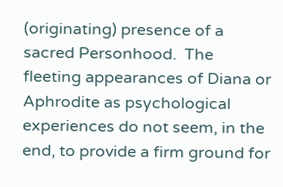(originating) presence of a sacred Personhood.  The fleeting appearances of Diana or Aphrodite as psychological experiences do not seem, in the end, to provide a firm ground for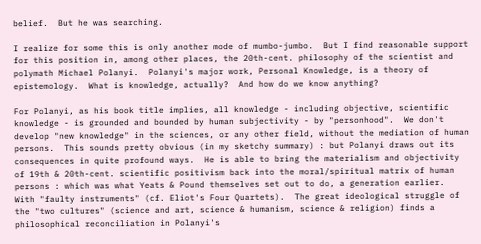belief.  But he was searching.

I realize for some this is only another mode of mumbo-jumbo.  But I find reasonable support for this position in, among other places, the 20th-cent. philosophy of the scientist and polymath Michael Polanyi.  Polanyi's major work, Personal Knowledge, is a theory of epistemology.  What is knowledge, actually?  And how do we know anything?

For Polanyi, as his book title implies, all knowledge - including objective, scientific knowledge - is grounded and bounded by human subjectivity - by "personhood".  We don't develop "new knowledge" in the sciences, or any other field, without the mediation of human persons.  This sounds pretty obvious (in my sketchy summary) : but Polanyi draws out its consequences in quite profound ways.  He is able to bring the materialism and objectivity of 19th & 20th-cent. scientific positivism back into the moral/spiritual matrix of human persons : which was what Yeats & Pound themselves set out to do, a generation earlier.  With "faulty instruments" (cf. Eliot's Four Quartets).  The great ideological struggle of the "two cultures" (science and art, science & humanism, science & religion) finds a philosophical reconciliation in Polanyi's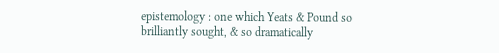epistemology : one which Yeats & Pound so brilliantly sought, & so dramatically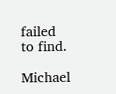failed to find.

Michael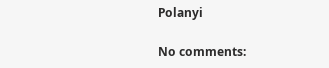Polanyi

No comments: